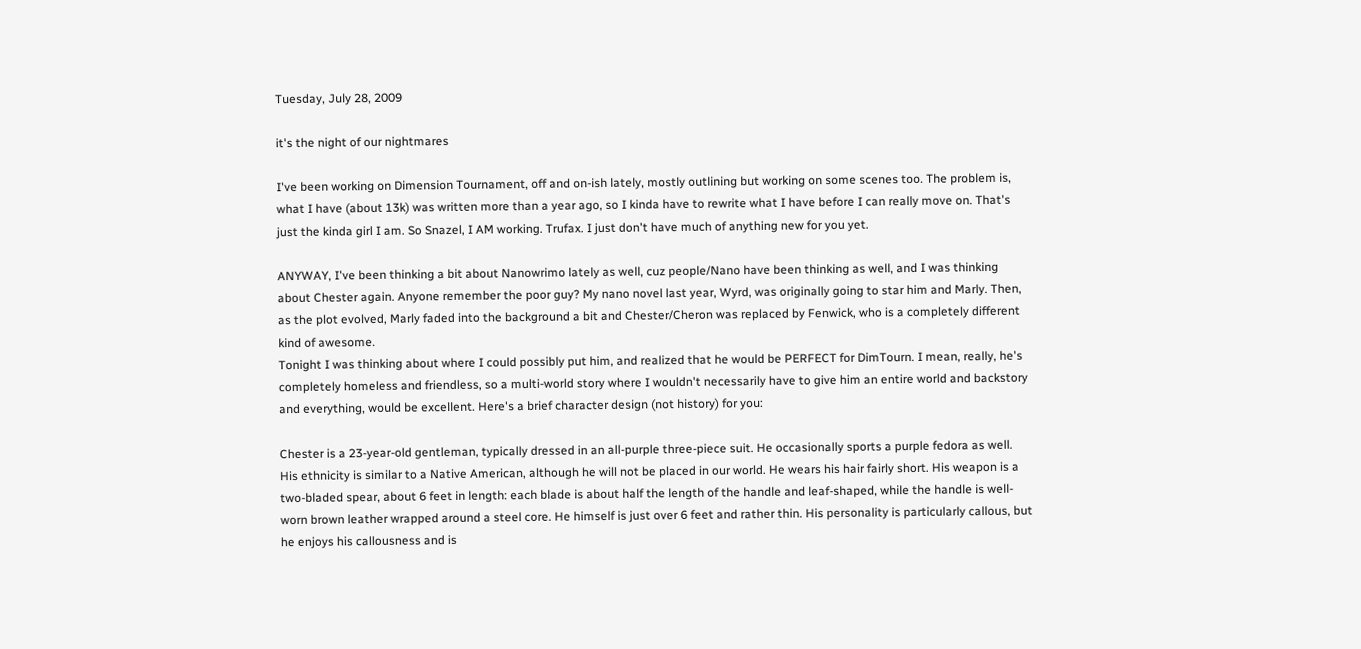Tuesday, July 28, 2009

it's the night of our nightmares

I've been working on Dimension Tournament, off and on-ish lately, mostly outlining but working on some scenes too. The problem is, what I have (about 13k) was written more than a year ago, so I kinda have to rewrite what I have before I can really move on. That's just the kinda girl I am. So Snazel, I AM working. Trufax. I just don't have much of anything new for you yet.

ANYWAY, I've been thinking a bit about Nanowrimo lately as well, cuz people/Nano have been thinking as well, and I was thinking about Chester again. Anyone remember the poor guy? My nano novel last year, Wyrd, was originally going to star him and Marly. Then, as the plot evolved, Marly faded into the background a bit and Chester/Cheron was replaced by Fenwick, who is a completely different kind of awesome.
Tonight I was thinking about where I could possibly put him, and realized that he would be PERFECT for DimTourn. I mean, really, he's completely homeless and friendless, so a multi-world story where I wouldn't necessarily have to give him an entire world and backstory and everything, would be excellent. Here's a brief character design (not history) for you:

Chester is a 23-year-old gentleman, typically dressed in an all-purple three-piece suit. He occasionally sports a purple fedora as well. His ethnicity is similar to a Native American, although he will not be placed in our world. He wears his hair fairly short. His weapon is a two-bladed spear, about 6 feet in length: each blade is about half the length of the handle and leaf-shaped, while the handle is well-worn brown leather wrapped around a steel core. He himself is just over 6 feet and rather thin. His personality is particularly callous, but he enjoys his callousness and is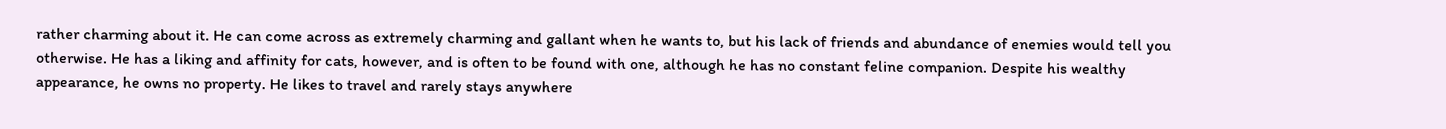rather charming about it. He can come across as extremely charming and gallant when he wants to, but his lack of friends and abundance of enemies would tell you otherwise. He has a liking and affinity for cats, however, and is often to be found with one, although he has no constant feline companion. Despite his wealthy appearance, he owns no property. He likes to travel and rarely stays anywhere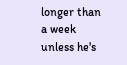longer than a week unless he's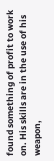found something of profit to work on. His skills are in the use of his weapon,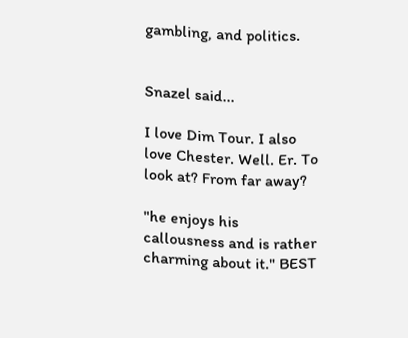gambling, and politics.


Snazel said...

I love Dim Tour. I also love Chester. Well. Er. To look at? From far away?

"he enjoys his callousness and is rather charming about it." BEST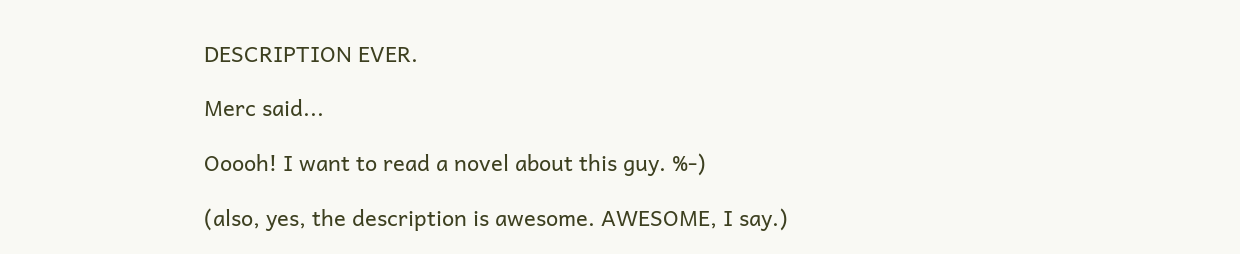DESCRIPTION EVER.

Merc said...

Ooooh! I want to read a novel about this guy. %-)

(also, yes, the description is awesome. AWESOME, I say.)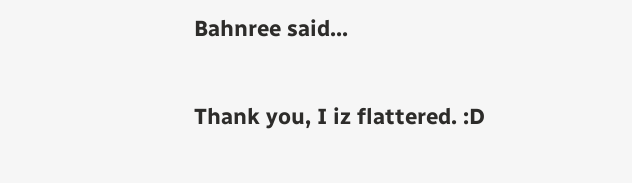Bahnree said...

Thank you, I iz flattered. :D